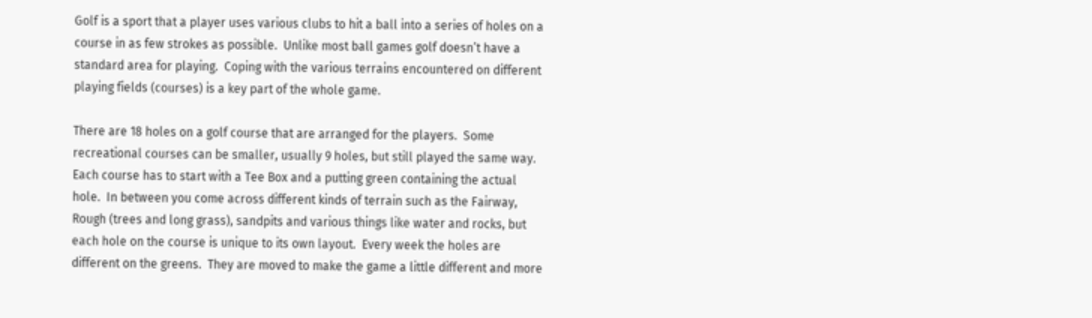Golf is a sport that a player uses various clubs to hit a ball into a series of holes on a course in as few strokes as possible.  Unlike most ball games golf doesn’t have a standard area for playing.  Coping with the various terrains encountered on different playing fields (courses) is a key part of the whole game.

There are 18 holes on a golf course that are arranged for the players.  Some recreational courses can be smaller, usually 9 holes, but still played the same way.  Each course has to start with a Tee Box and a putting green containing the actual hole.  In between you come across different kinds of terrain such as the Fairway, Rough (trees and long grass), sandpits and various things like water and rocks, but each hole on the course is unique to its own layout.  Every week the holes are different on the greens.  They are moved to make the game a little different and more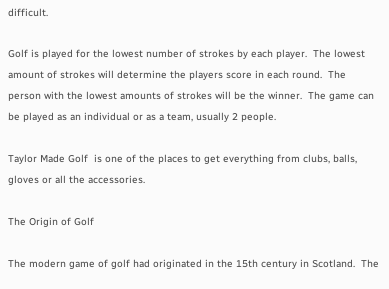difficult.

Golf is played for the lowest number of strokes by each player.  The lowest amount of strokes will determine the players score in each round.  The person with the lowest amounts of strokes will be the winner.  The game can be played as an individual or as a team, usually 2 people.

Taylor Made Golf  is one of the places to get everything from clubs, balls, gloves or all the accessories.

The Origin of Golf

The modern game of golf had originated in the 15th century in Scotland.  The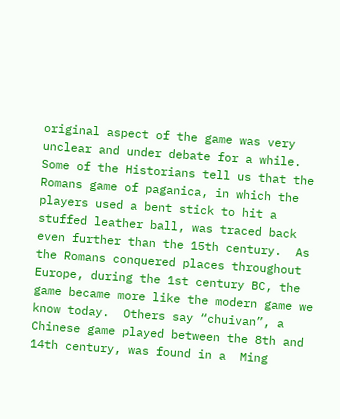original aspect of the game was very unclear and under debate for a while.  Some of the Historians tell us that the Romans game of paganica, in which the players used a bent stick to hit a stuffed leather ball, was traced back even further than the 15th century.  As the Romans conquered places throughout Europe, during the 1st century BC, the game became more like the modern game we know today.  Others say “chuivan”, a Chinese game played between the 8th and 14th century, was found in a  Ming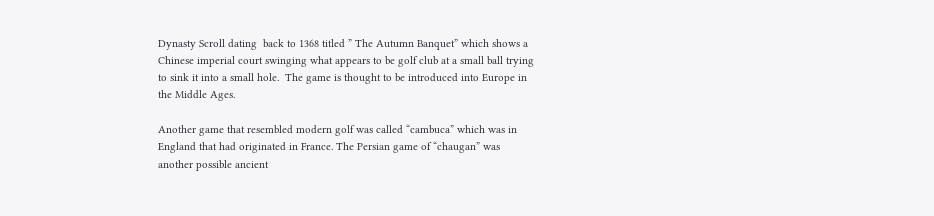Dynasty Scroll dating  back to 1368 titled ” The Autumn Banquet” which shows a Chinese imperial court swinging what appears to be golf club at a small ball trying to sink it into a small hole.  The game is thought to be introduced into Europe in the Middle Ages.

Another game that resembled modern golf was called “cambuca” which was in England that had originated in France. The Persian game of “chaugan” was another possible ancient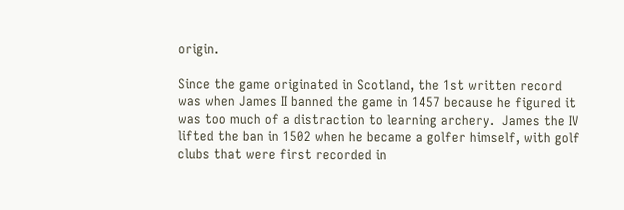origin.

Since the game originated in Scotland, the 1st written record was when James II banned the game in 1457 because he figured it was too much of a distraction to learning archery.  James the IV lifted the ban in 1502 when he became a golfer himself, with golf clubs that were first recorded in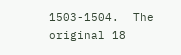1503-1504.  The original 18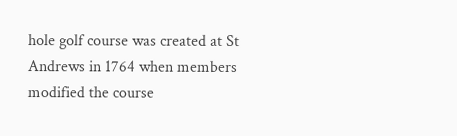hole golf course was created at St Andrews in 1764 when members modified the course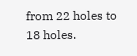from 22 holes to 18 holes.